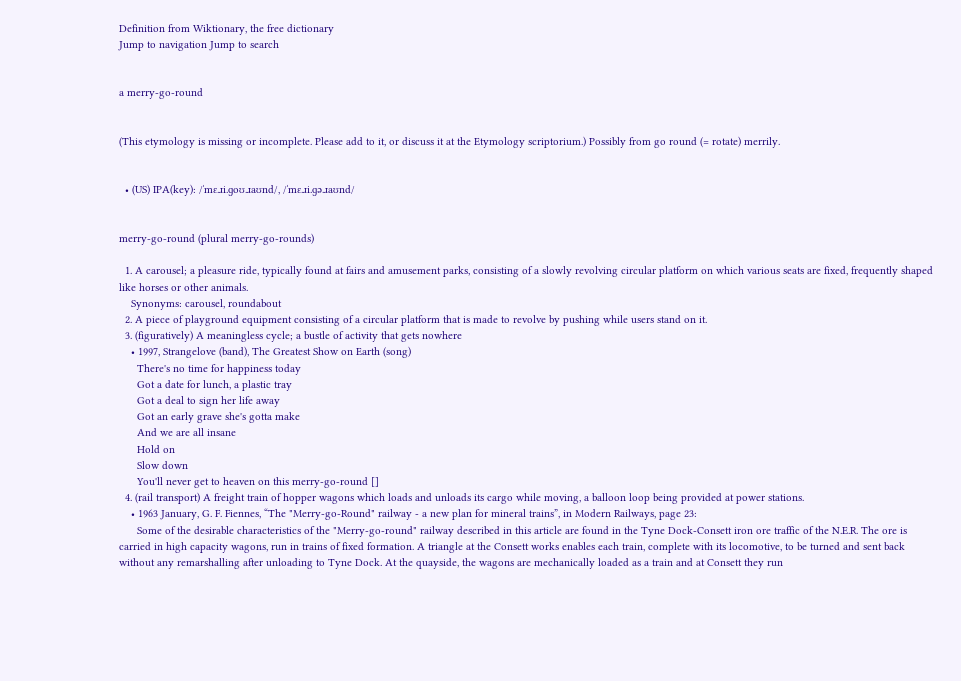Definition from Wiktionary, the free dictionary
Jump to navigation Jump to search


a merry-go-round


(This etymology is missing or incomplete. Please add to it, or discuss it at the Etymology scriptorium.) Possibly from go round (= rotate) merrily.


  • (US) IPA(key): /ˈmɛ.ɹi.ɡoʊ.ɹaʊnd/, /ˈmɛ.ɹi.ɡə.ɹaʊnd/


merry-go-round (plural merry-go-rounds)

  1. A carousel; a pleasure ride, typically found at fairs and amusement parks, consisting of a slowly revolving circular platform on which various seats are fixed, frequently shaped like horses or other animals.
    Synonyms: carousel, roundabout
  2. A piece of playground equipment consisting of a circular platform that is made to revolve by pushing while users stand on it.
  3. (figuratively) A meaningless cycle; a bustle of activity that gets nowhere
    • 1997, Strangelove (band), The Greatest Show on Earth (song)
      There's no time for happiness today
      Got a date for lunch, a plastic tray
      Got a deal to sign her life away
      Got an early grave she's gotta make
      And we are all insane
      Hold on
      Slow down
      You'll never get to heaven on this merry-go-round []
  4. (rail transport) A freight train of hopper wagons which loads and unloads its cargo while moving, a balloon loop being provided at power stations.
    • 1963 January, G. F. Fiennes, “The "Merry-go-Round" railway - a new plan for mineral trains”, in Modern Railways, page 23:
      Some of the desirable characteristics of the "Merry-go-round" railway described in this article are found in the Tyne Dock-Consett iron ore traffic of the N.E.R. The ore is carried in high capacity wagons, run in trains of fixed formation. A triangle at the Consett works enables each train, complete with its locomotive, to be turned and sent back without any remarshalling after unloading to Tyne Dock. At the quayside, the wagons are mechanically loaded as a train and at Consett they run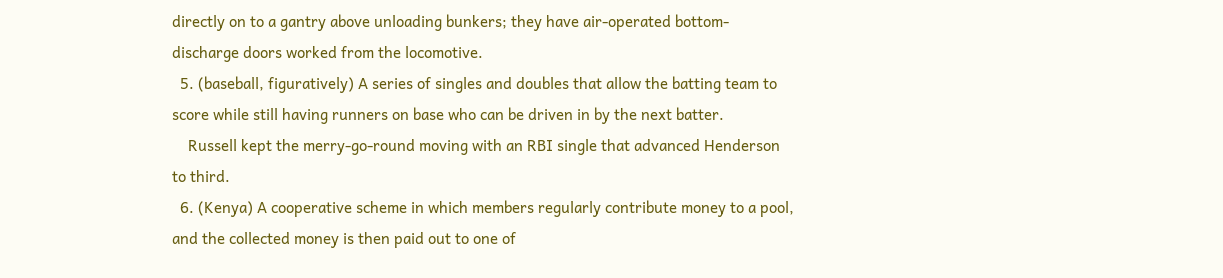directly on to a gantry above unloading bunkers; they have air-operated bottom-discharge doors worked from the locomotive.
  5. (baseball, figuratively) A series of singles and doubles that allow the batting team to score while still having runners on base who can be driven in by the next batter.
    Russell kept the merry-go-round moving with an RBI single that advanced Henderson to third.
  6. (Kenya) A cooperative scheme in which members regularly contribute money to a pool, and the collected money is then paid out to one of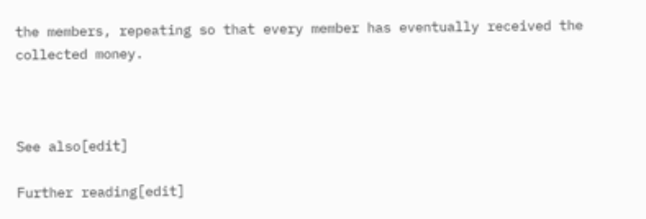the members, repeating so that every member has eventually received the collected money.



See also[edit]

Further reading[edit]